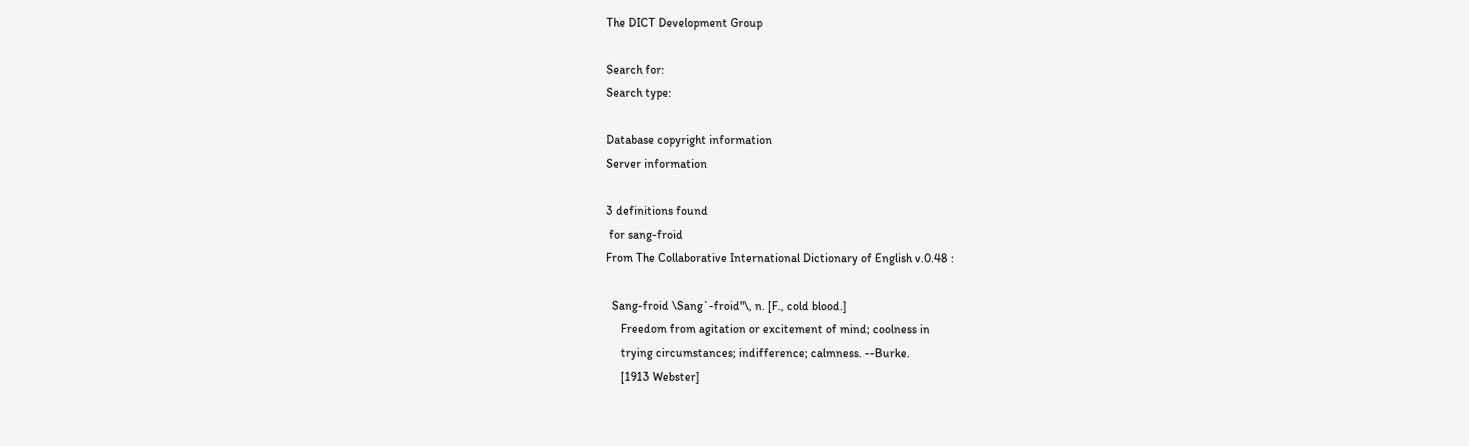The DICT Development Group

Search for:
Search type:

Database copyright information
Server information

3 definitions found
 for sang-froid
From The Collaborative International Dictionary of English v.0.48 :

  Sang-froid \Sang`-froid"\, n. [F., cold blood.]
     Freedom from agitation or excitement of mind; coolness in
     trying circumstances; indifference; calmness. --Burke.
     [1913 Webster]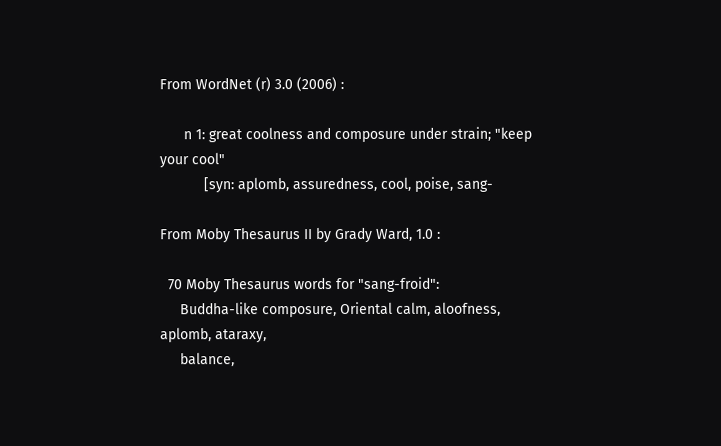From WordNet (r) 3.0 (2006) :

      n 1: great coolness and composure under strain; "keep your cool"
           [syn: aplomb, assuredness, cool, poise, sang-

From Moby Thesaurus II by Grady Ward, 1.0 :

  70 Moby Thesaurus words for "sang-froid":
     Buddha-like composure, Oriental calm, aloofness, aplomb, ataraxy,
     balance,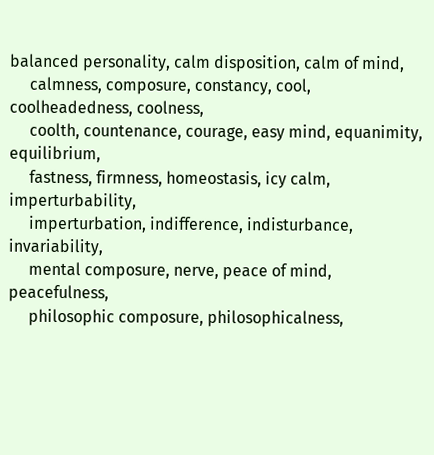balanced personality, calm disposition, calm of mind,
     calmness, composure, constancy, cool, coolheadedness, coolness,
     coolth, countenance, courage, easy mind, equanimity, equilibrium,
     fastness, firmness, homeostasis, icy calm, imperturbability,
     imperturbation, indifference, indisturbance, invariability,
     mental composure, nerve, peace of mind, peacefulness,
     philosophic composure, philosophicalness,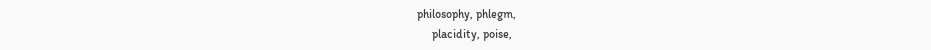philosophy, phlegm,
     placidity, poise,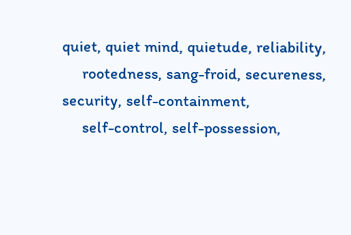quiet, quiet mind, quietude, reliability,
     rootedness, sang-froid, secureness, security, self-containment,
     self-control, self-possession,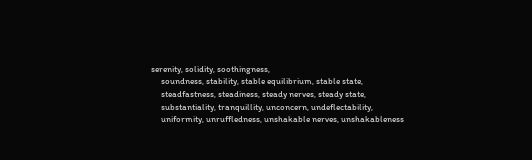serenity, solidity, soothingness,
     soundness, stability, stable equilibrium, stable state,
     steadfastness, steadiness, steady nerves, steady state,
     substantiality, tranquillity, unconcern, undeflectability,
     uniformity, unruffledness, unshakable nerves, unshakableness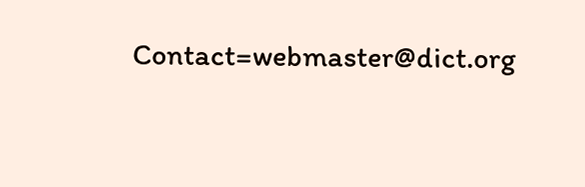Contact=webmaster@dict.org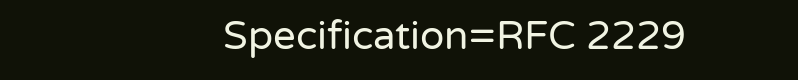Specification=RFC 2229